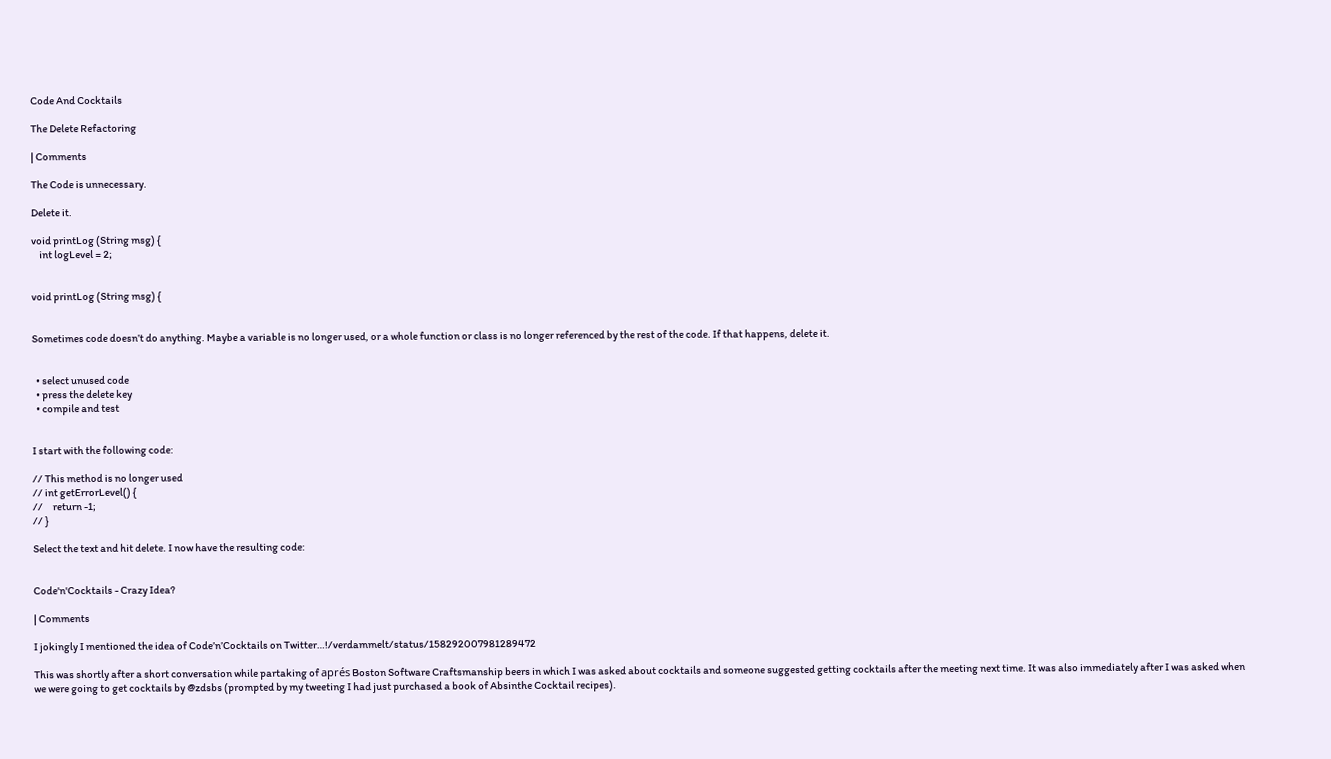Code And Cocktails

The Delete Refactoring

| Comments

The Code is unnecessary.

Delete it.

void printLog (String msg) {
    int logLevel = 2;


void printLog (String msg) {


Sometimes code doesn’t do anything. Maybe a variable is no longer used, or a whole function or class is no longer referenced by the rest of the code. If that happens, delete it.


  • select unused code
  • press the delete key
  • compile and test


I start with the following code:

// This method is no longer used
// int getErrorLevel() {
//     return -1;
// }

Select the text and hit delete. I now have the resulting code:


Code'n'Cocktails - Crazy Idea?

| Comments

I jokingly I mentioned the idea of Code’n’Cocktails on Twitter…!/verdammelt/status/158292007981289472

This was shortly after a short conversation while partaking of aprés Boston Software Craftsmanship beers in which I was asked about cocktails and someone suggested getting cocktails after the meeting next time. It was also immediately after I was asked when we were going to get cocktails by @zdsbs (prompted by my tweeting I had just purchased a book of Absinthe Cocktail recipes).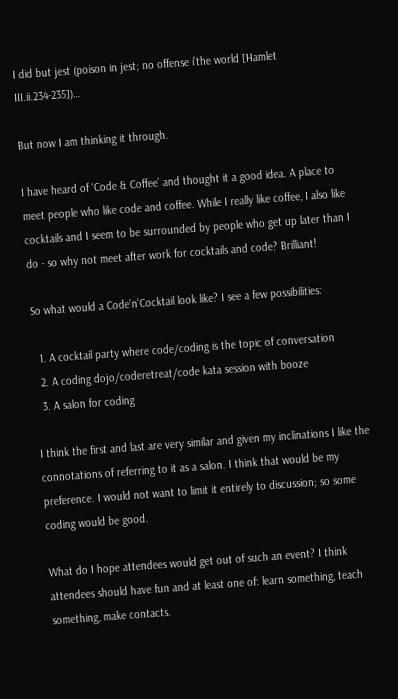I did but jest (poison in jest; no offense i’the world [Hamlet III.ii.234-235])…

But now I am thinking it through.

I have heard of ‘Code & Coffee’ and thought it a good idea. A place to meet people who like code and coffee. While I really like coffee, I also like cocktails and I seem to be surrounded by people who get up later than I do - so why not meet after work for cocktails and code? Brilliant!

So what would a Code’n’Cocktail look like? I see a few possibilities:

  1. A cocktail party where code/coding is the topic of conversation
  2. A coding dojo/coderetreat/code kata session with booze
  3. A salon for coding

I think the first and last are very similar and given my inclinations I like the connotations of referring to it as a salon. I think that would be my preference. I would not want to limit it entirely to discussion; so some coding would be good.

What do I hope attendees would get out of such an event? I think attendees should have fun and at least one of: learn something, teach something, make contacts.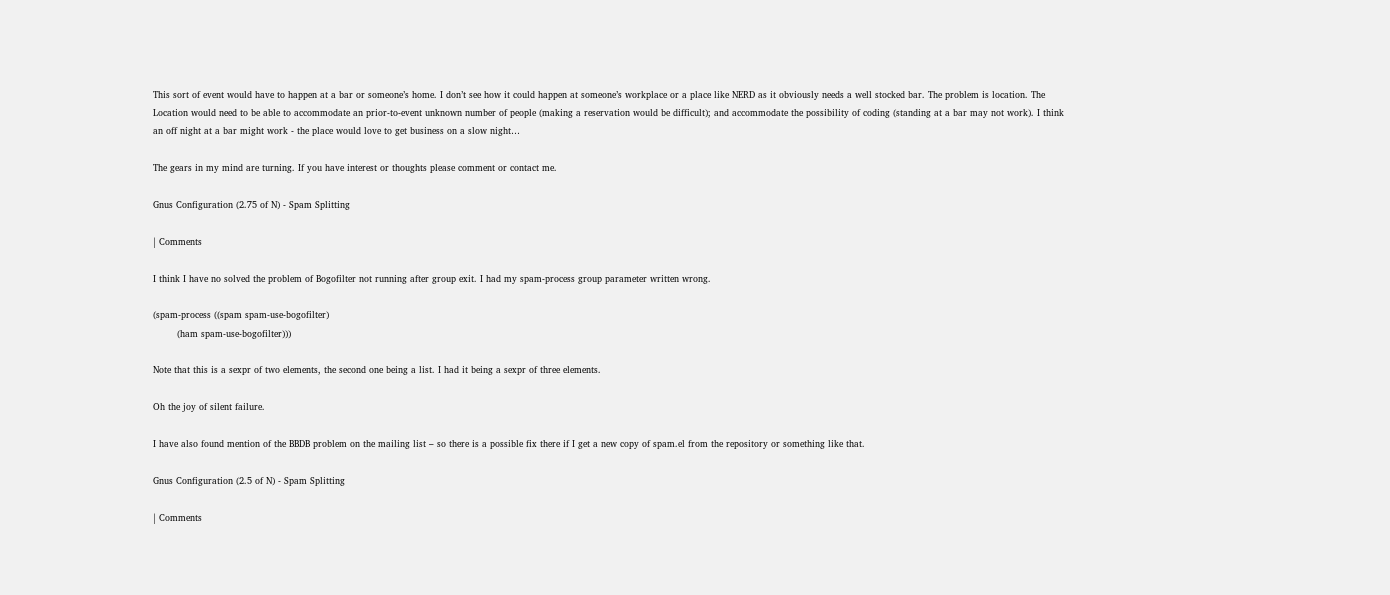This sort of event would have to happen at a bar or someone’s home. I don’t see how it could happen at someone’s workplace or a place like NERD as it obviously needs a well stocked bar. The problem is location. The Location would need to be able to accommodate an prior-to-event unknown number of people (making a reservation would be difficult); and accommodate the possibility of coding (standing at a bar may not work). I think an off night at a bar might work - the place would love to get business on a slow night…

The gears in my mind are turning. If you have interest or thoughts please comment or contact me.

Gnus Configuration (2.75 of N) - Spam Splitting

| Comments

I think I have no solved the problem of Bogofilter not running after group exit. I had my spam-process group parameter written wrong.

(spam-process ((spam spam-use-bogofilter)
        (ham spam-use-bogofilter)))

Note that this is a sexpr of two elements, the second one being a list. I had it being a sexpr of three elements.

Oh the joy of silent failure.

I have also found mention of the BBDB problem on the mailing list – so there is a possible fix there if I get a new copy of spam.el from the repository or something like that.

Gnus Configuration (2.5 of N) - Spam Splitting

| Comments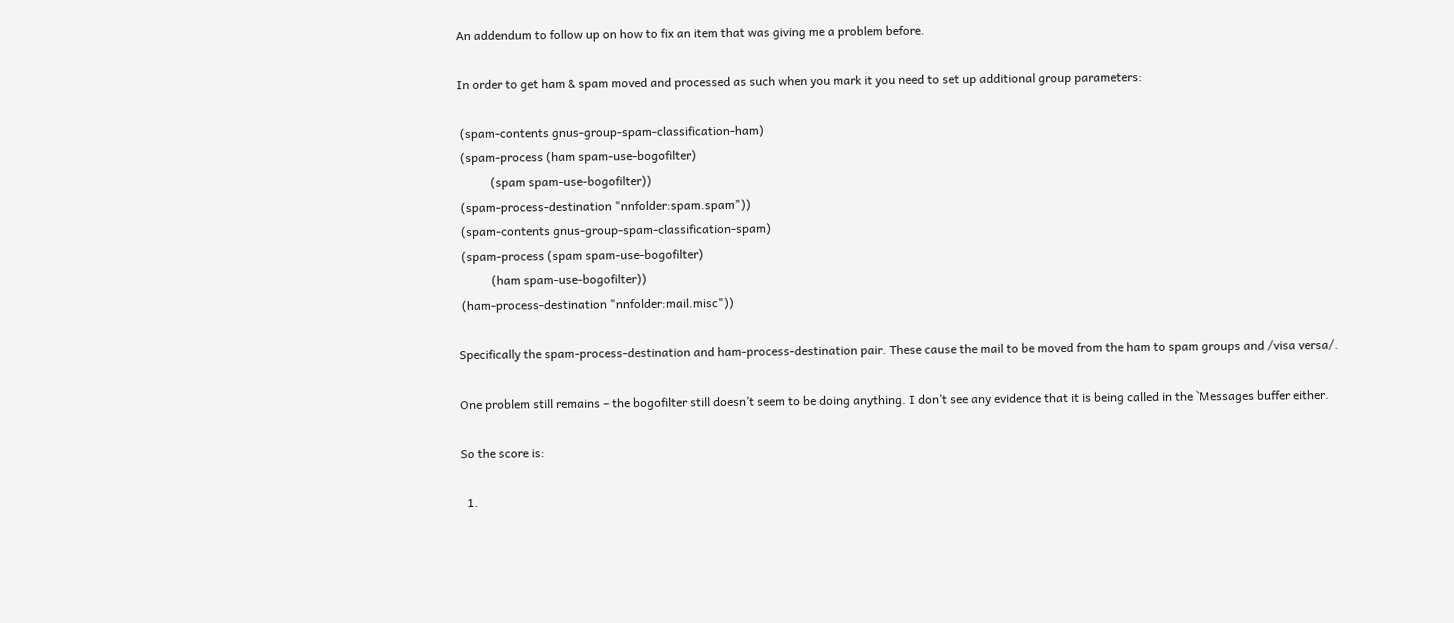An addendum to follow up on how to fix an item that was giving me a problem before.

In order to get ham & spam moved and processed as such when you mark it you need to set up additional group parameters:

 (spam-contents gnus-group-spam-classification-ham)
 (spam-process (ham spam-use-bogofilter)
           (spam spam-use-bogofilter))
 (spam-process-destination "nnfolder:spam.spam"))
 (spam-contents gnus-group-spam-classification-spam)
 (spam-process (spam spam-use-bogofilter)
           (ham spam-use-bogofilter))
 (ham-process-destination "nnfolder:mail.misc"))

Specifically the spam-process-destination and ham-process-destination pair. These cause the mail to be moved from the ham to spam groups and /visa versa/.

One problem still remains – the bogofilter still doesn’t seem to be doing anything. I don’t see any evidence that it is being called in the `Messages buffer either.

So the score is:

  1.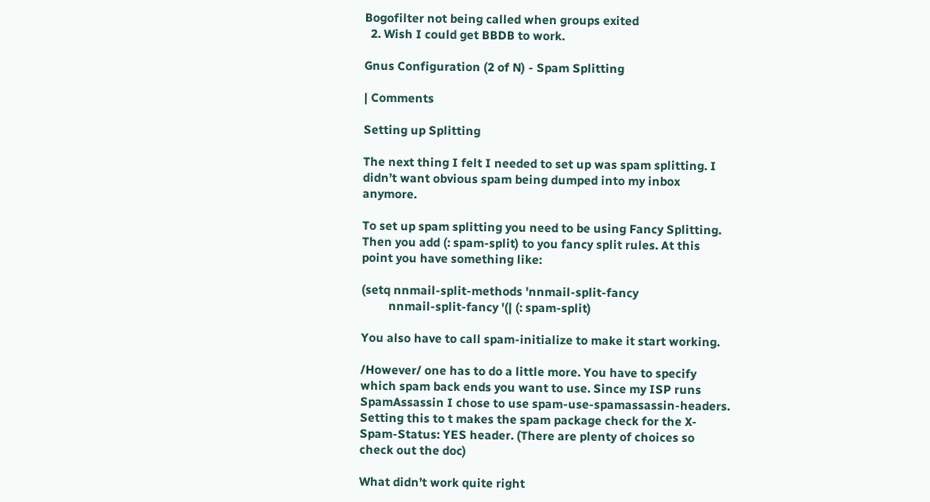Bogofilter not being called when groups exited
  2. Wish I could get BBDB to work.

Gnus Configuration (2 of N) - Spam Splitting

| Comments

Setting up Splitting

The next thing I felt I needed to set up was spam splitting. I didn’t want obvious spam being dumped into my inbox anymore.

To set up spam splitting you need to be using Fancy Splitting. Then you add (: spam-split) to you fancy split rules. At this point you have something like:

(setq nnmail-split-methods 'nnmail-split-fancy
         nnmail-split-fancy '(| (: spam-split)

You also have to call spam-initialize to make it start working.

/However/ one has to do a little more. You have to specify which spam back ends you want to use. Since my ISP runs SpamAssassin I chose to use spam-use-spamassassin-headers. Setting this to t makes the spam package check for the X-Spam-Status: YES header. (There are plenty of choices so check out the doc)

What didn’t work quite right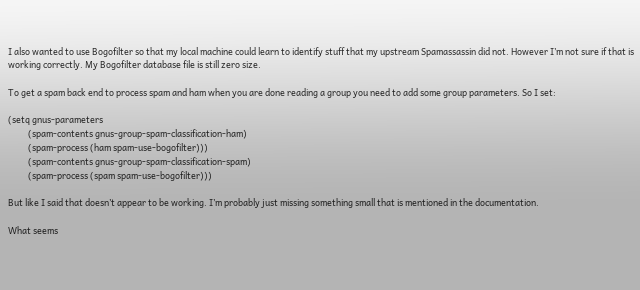I also wanted to use Bogofilter so that my local machine could learn to identify stuff that my upstream Spamassassin did not. However I’m not sure if that is working correctly. My Bogofilter database file is still zero size.

To get a spam back end to process spam and ham when you are done reading a group you need to add some group parameters. So I set:

(setq gnus-parameters
          (spam-contents gnus-group-spam-classification-ham)
          (spam-process (ham spam-use-bogofilter)))
          (spam-contents gnus-group-spam-classification-spam)
          (spam-process (spam spam-use-bogofilter)))

But like I said that doesn’t appear to be working. I’m probably just missing something small that is mentioned in the documentation.

What seems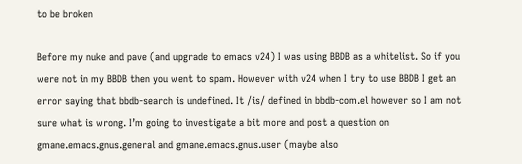to be broken

Before my nuke and pave (and upgrade to emacs v24) I was using BBDB as a whitelist. So if you were not in my BBDB then you went to spam. However with v24 when I try to use BBDB I get an error saying that bbdb-search is undefined. It /is/ defined in bbdb-com.el however so I am not sure what is wrong. I’m going to investigate a bit more and post a question on gmane.emacs.gnus.general and gmane.emacs.gnus.user (maybe also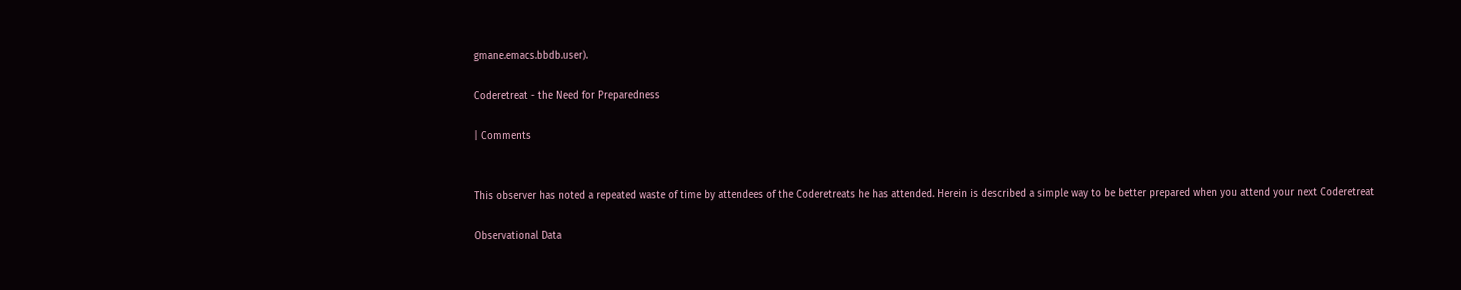gmane.emacs.bbdb.user).

Coderetreat - the Need for Preparedness

| Comments


This observer has noted a repeated waste of time by attendees of the Coderetreats he has attended. Herein is described a simple way to be better prepared when you attend your next Coderetreat

Observational Data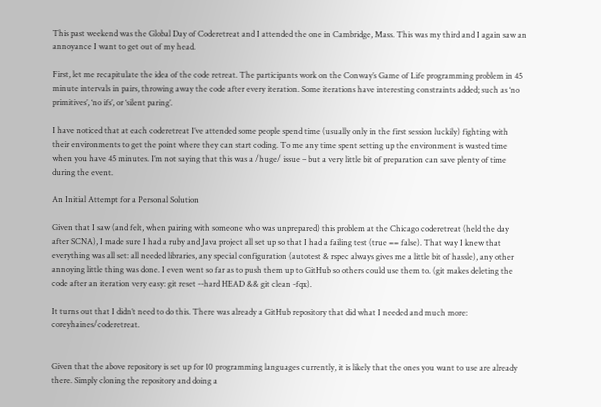This past weekend was the Global Day of Coderetreat and I attended the one in Cambridge, Mass. This was my third and I again saw an annoyance I want to get out of my head.

First, let me recapitulate the idea of the code retreat. The participants work on the Conway’s Game of Life programming problem in 45 minute intervals in pairs, throwing away the code after every iteration. Some iterations have interesting constraints added; such as ‘no primitives’, ‘no ifs’, or ‘silent paring’.

I have noticed that at each coderetreat I’ve attended some people spend time (usually only in the first session luckily) fighting with their environments to get the point where they can start coding. To me any time spent setting up the environment is wasted time when you have 45 minutes. I’m not saying that this was a /huge/ issue – but a very little bit of preparation can save plenty of time during the event.

An Initial Attempt for a Personal Solution

Given that I saw (and felt, when pairing with someone who was unprepared) this problem at the Chicago coderetreat (held the day after SCNA), I made sure I had a ruby and Java project all set up so that I had a failing test (true == false). That way I knew that everything was all set: all needed libraries, any special configuration (autotest & rspec always gives me a little bit of hassle), any other annoying little thing was done. I even went so far as to push them up to GitHub so others could use them to. (git makes deleting the code after an iteration very easy: git reset --hard HEAD && git clean -fqx).

It turns out that I didn’t need to do this. There was already a GitHub repository that did what I needed and much more: coreyhaines/coderetreat.


Given that the above repository is set up for 10 programming languages currently, it is likely that the ones you want to use are already there. Simply cloning the repository and doing a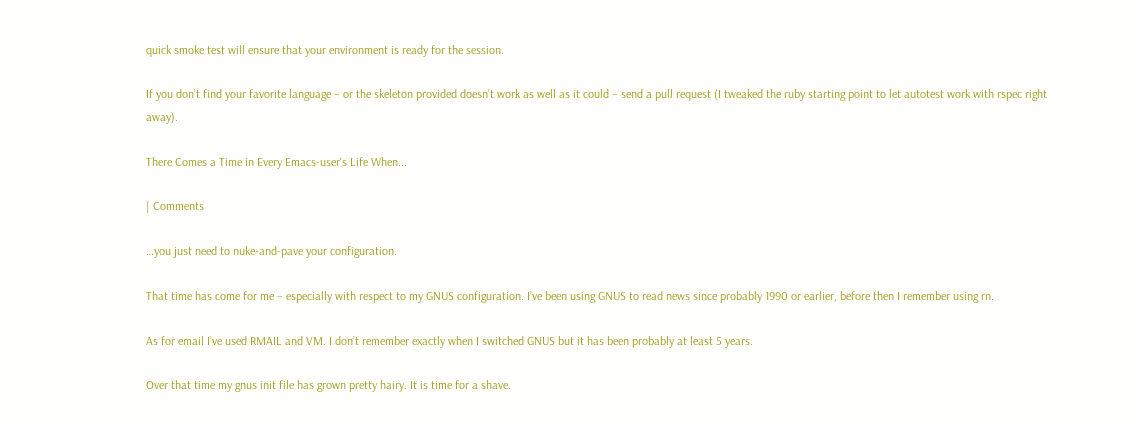quick smoke test will ensure that your environment is ready for the session.

If you don’t find your favorite language – or the skeleton provided doesn’t work as well as it could – send a pull request (I tweaked the ruby starting point to let autotest work with rspec right away).

There Comes a Time in Every Emacs-user's Life When...

| Comments

…you just need to nuke-and-pave your configuration.

That time has come for me – especially with respect to my GNUS configuration. I’ve been using GNUS to read news since probably 1990 or earlier, before then I remember using rn.

As for email I’ve used RMAIL and VM. I don’t remember exactly when I switched GNUS but it has been probably at least 5 years.

Over that time my gnus init file has grown pretty hairy. It is time for a shave.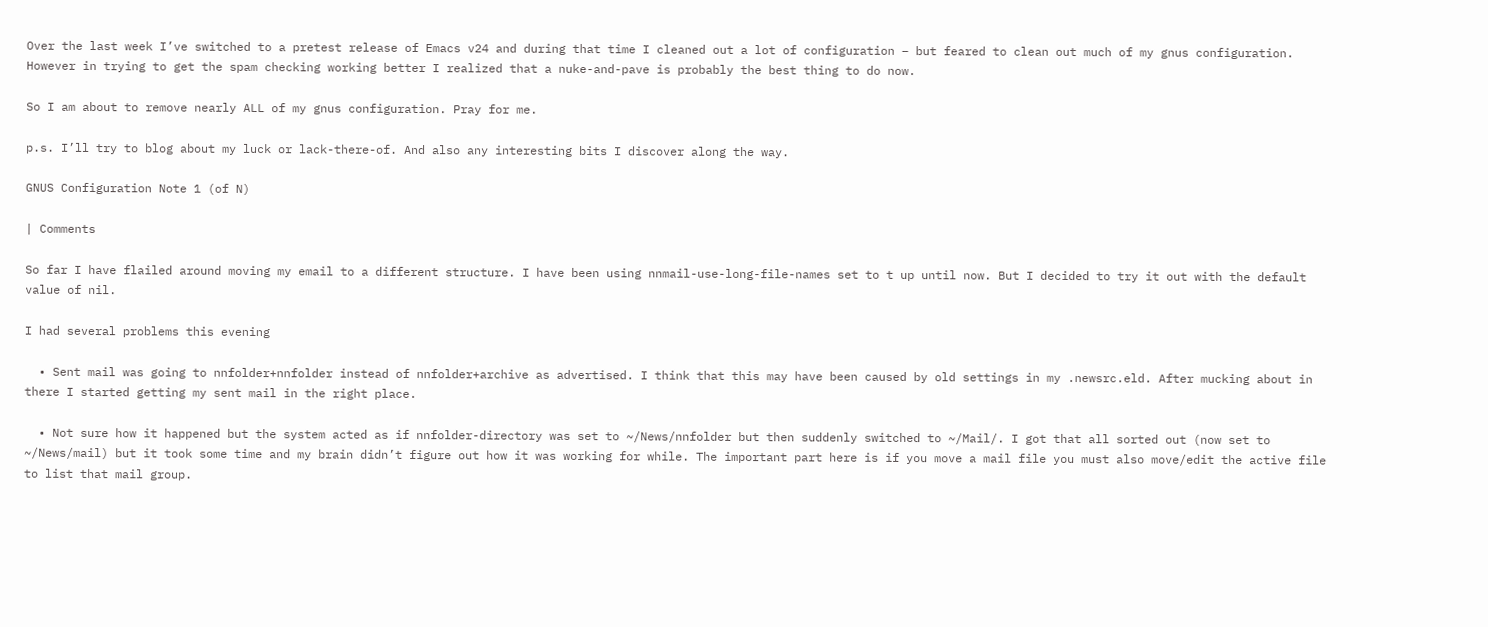Over the last week I’ve switched to a pretest release of Emacs v24 and during that time I cleaned out a lot of configuration – but feared to clean out much of my gnus configuration. However in trying to get the spam checking working better I realized that a nuke-and-pave is probably the best thing to do now.

So I am about to remove nearly ALL of my gnus configuration. Pray for me.

p.s. I’ll try to blog about my luck or lack-there-of. And also any interesting bits I discover along the way.

GNUS Configuration Note 1 (of N)

| Comments

So far I have flailed around moving my email to a different structure. I have been using nnmail-use-long-file-names set to t up until now. But I decided to try it out with the default value of nil.

I had several problems this evening

  • Sent mail was going to nnfolder+nnfolder instead of nnfolder+archive as advertised. I think that this may have been caused by old settings in my .newsrc.eld. After mucking about in there I started getting my sent mail in the right place.

  • Not sure how it happened but the system acted as if nnfolder-directory was set to ~/News/nnfolder but then suddenly switched to ~/Mail/. I got that all sorted out (now set to ~/News/mail) but it took some time and my brain didn’t figure out how it was working for while. The important part here is if you move a mail file you must also move/edit the active file to list that mail group.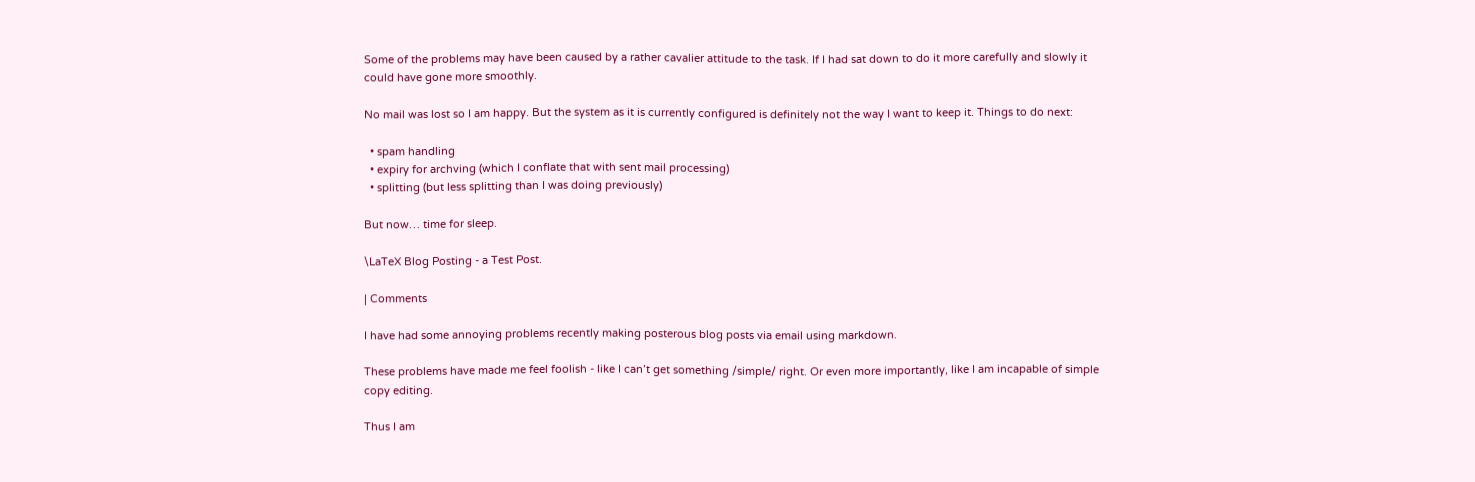Some of the problems may have been caused by a rather cavalier attitude to the task. If I had sat down to do it more carefully and slowly it could have gone more smoothly.

No mail was lost so I am happy. But the system as it is currently configured is definitely not the way I want to keep it. Things to do next:

  • spam handling
  • expiry for archving (which I conflate that with sent mail processing)
  • splitting (but less splitting than I was doing previously)

But now… time for sleep.

\LaTeX Blog Posting - a Test Post.

| Comments

I have had some annoying problems recently making posterous blog posts via email using markdown.

These problems have made me feel foolish - like I can’t get something /simple/ right. Or even more importantly, like I am incapable of simple copy editing.

Thus I am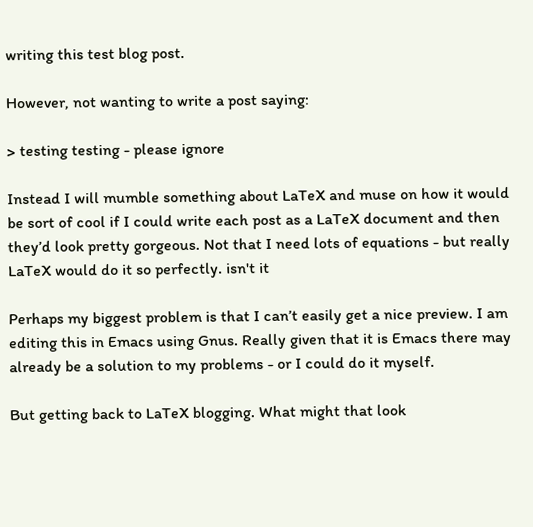writing this test blog post.

However, not wanting to write a post saying:

> testing testing - please ignore

Instead I will mumble something about LaTeX and muse on how it would be sort of cool if I could write each post as a LaTeX document and then they’d look pretty gorgeous. Not that I need lots of equations - but really LaTeX would do it so perfectly. isn't it

Perhaps my biggest problem is that I can’t easily get a nice preview. I am editing this in Emacs using Gnus. Really given that it is Emacs there may already be a solution to my problems - or I could do it myself.

But getting back to LaTeX blogging. What might that look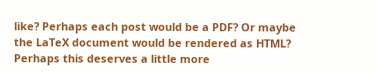like? Perhaps each post would be a PDF? Or maybe the LaTeX document would be rendered as HTML? Perhaps this deserves a little more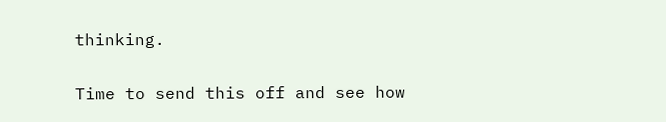thinking.

Time to send this off and see how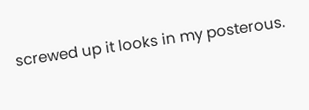screwed up it looks in my posterous.